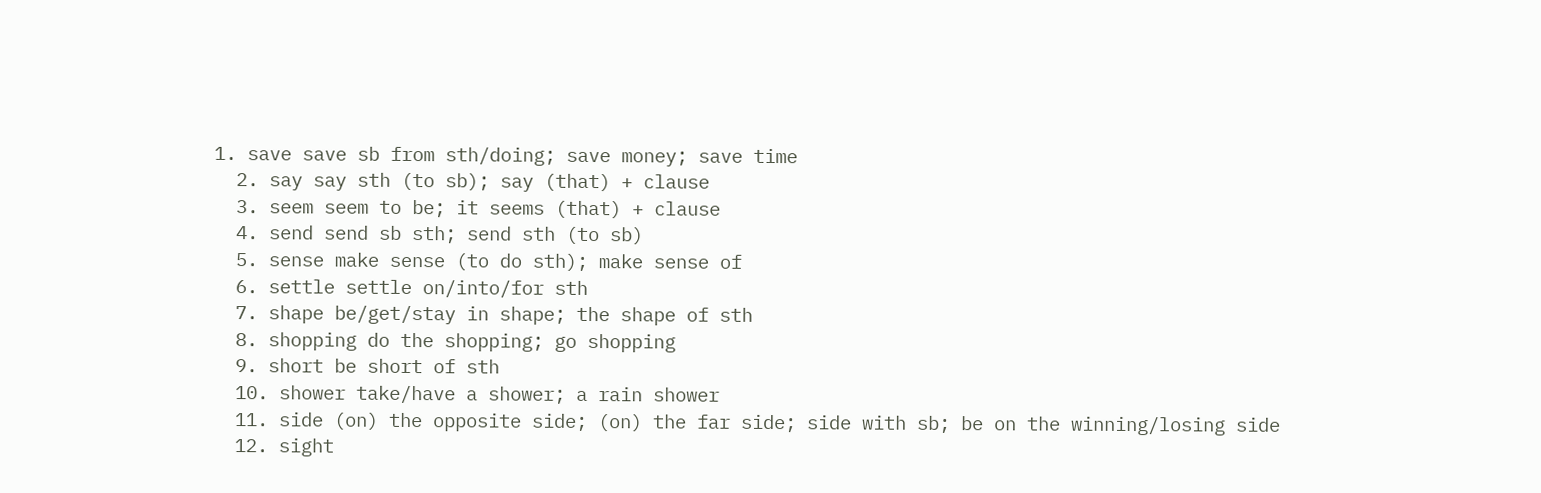1. save save sb from sth/doing; save money; save time
  2. say say sth (to sb); say (that) + clause
  3. seem seem to be; it seems (that) + clause
  4. send send sb sth; send sth (to sb)
  5. sense make sense (to do sth); make sense of
  6. settle settle on/into/for sth
  7. shape be/get/stay in shape; the shape of sth
  8. shopping do the shopping; go shopping
  9. short be short of sth
  10. shower take/have a shower; a rain shower
  11. side (on) the opposite side; (on) the far side; side with sb; be on the winning/losing side
  12. sight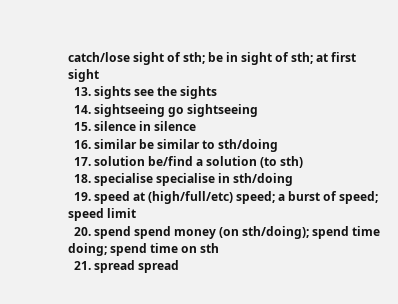catch/lose sight of sth; be in sight of sth; at first sight
  13. sights see the sights
  14. sightseeing go sightseeing
  15. silence in silence
  16. similar be similar to sth/doing
  17. solution be/find a solution (to sth)
  18. specialise specialise in sth/doing
  19. speed at (high/full/etc) speed; a burst of speed; speed limit
  20. spend spend money (on sth/doing); spend time doing; spend time on sth
  21. spread spread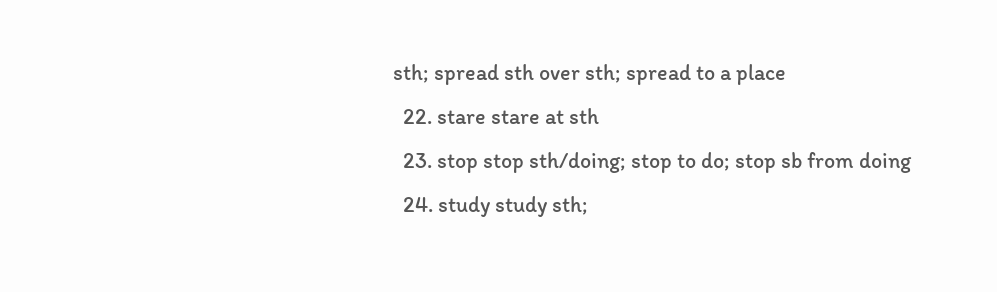sth; spread sth over sth; spread to a place
  22. stare stare at sth
  23. stop stop sth/doing; stop to do; stop sb from doing
  24. study study sth;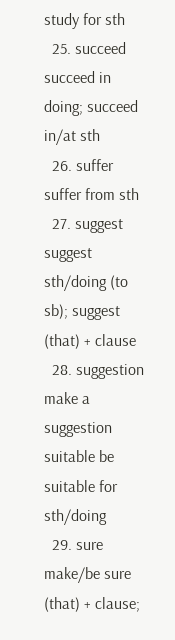study for sth
  25. succeed succeed in doing; succeed in/at sth
  26. suffer suffer from sth
  27. suggest suggest sth/doing (to sb); suggest (that) + clause
  28. suggestion make a suggestion suitable be suitable for sth/doing
  29. sure make/be sure (that) + clause;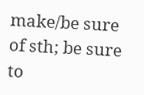make/be sure of sth; be sure to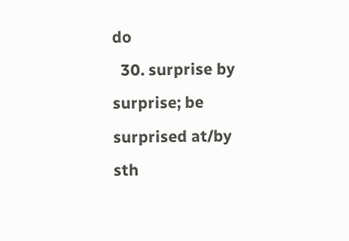do
  30. surprise by surprise; be surprised at/by sth